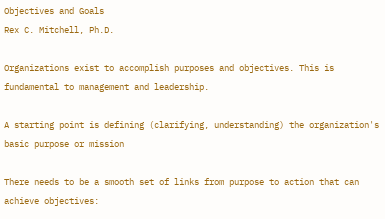Objectives and Goals
Rex C. Mitchell, Ph.D.

Organizations exist to accomplish purposes and objectives. This is fundamental to management and leadership.

A starting point is defining (clarifying, understanding) the organization's basic purpose or mission

There needs to be a smooth set of links from purpose to action that can achieve objectives: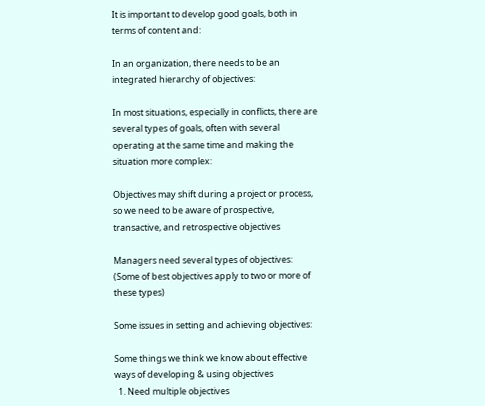It is important to develop good goals, both in terms of content and:

In an organization, there needs to be an integrated hierarchy of objectives:

In most situations, especially in conflicts, there are several types of goals, often with several operating at the same time and making the situation more complex:

Objectives may shift during a project or process, so we need to be aware of prospective, transactive, and retrospective objectives

Managers need several types of objectives:
(Some of best objectives apply to two or more of these types)

Some issues in setting and achieving objectives:

Some things we think we know about effective ways of developing & using objectives
  1. Need multiple objectives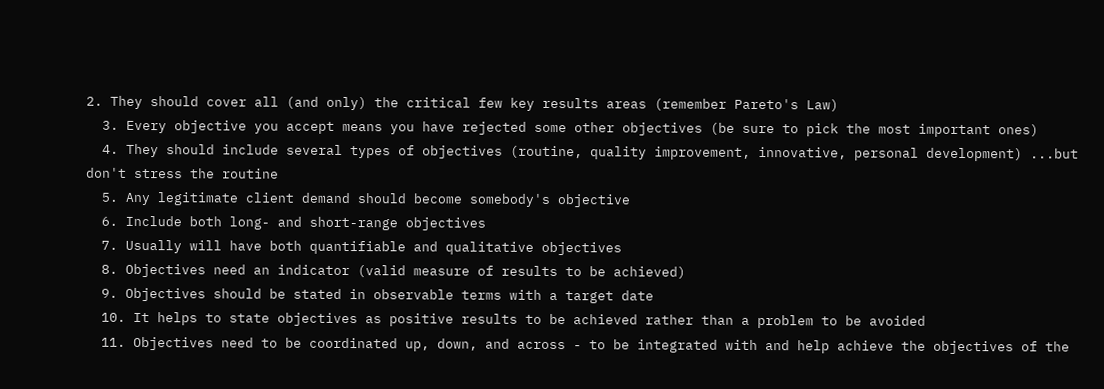2. They should cover all (and only) the critical few key results areas (remember Pareto's Law)
  3. Every objective you accept means you have rejected some other objectives (be sure to pick the most important ones)
  4. They should include several types of objectives (routine, quality improvement, innovative, personal development) ...but don't stress the routine
  5. Any legitimate client demand should become somebody's objective
  6. Include both long- and short-range objectives
  7. Usually will have both quantifiable and qualitative objectives
  8. Objectives need an indicator (valid measure of results to be achieved)
  9. Objectives should be stated in observable terms with a target date
  10. It helps to state objectives as positive results to be achieved rather than a problem to be avoided
  11. Objectives need to be coordinated up, down, and across - to be integrated with and help achieve the objectives of the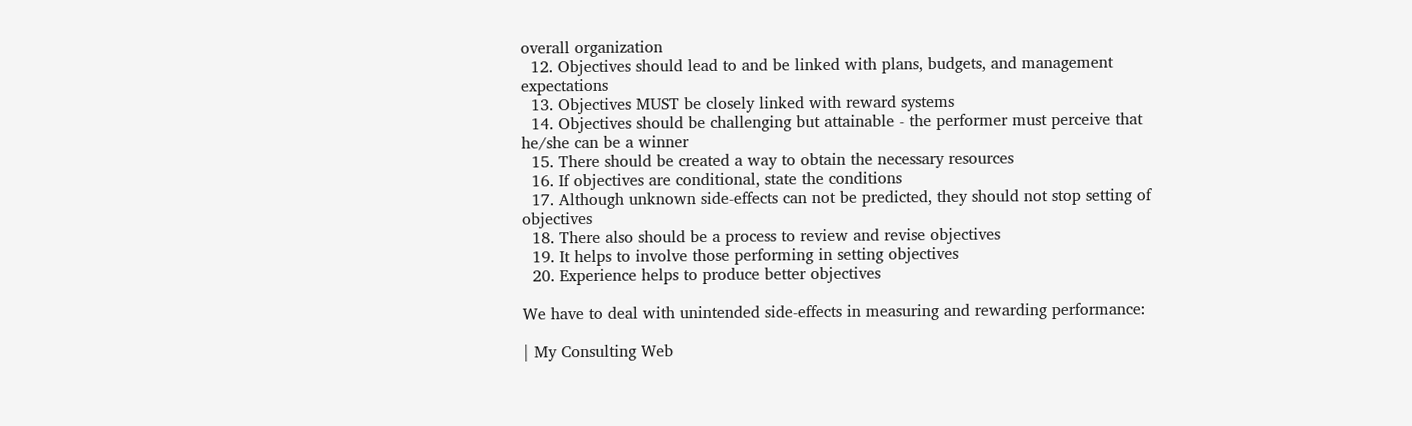overall organization
  12. Objectives should lead to and be linked with plans, budgets, and management expectations
  13. Objectives MUST be closely linked with reward systems
  14. Objectives should be challenging but attainable - the performer must perceive that he/she can be a winner
  15. There should be created a way to obtain the necessary resources
  16. If objectives are conditional, state the conditions
  17. Although unknown side-effects can not be predicted, they should not stop setting of objectives
  18. There also should be a process to review and revise objectives
  19. It helps to involve those performing in setting objectives
  20. Experience helps to produce better objectives

We have to deal with unintended side-effects in measuring and rewarding performance:

| My Consulting Web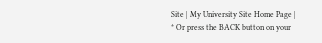Site | My University Site Home Page |
* Or press the BACK button on your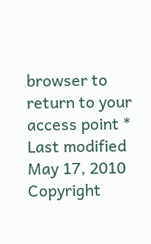browser to return to your access point *
Last modified May 17, 2010 Copyright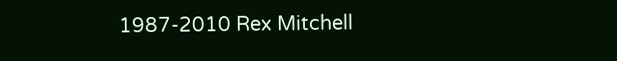1987-2010 Rex Mitchell